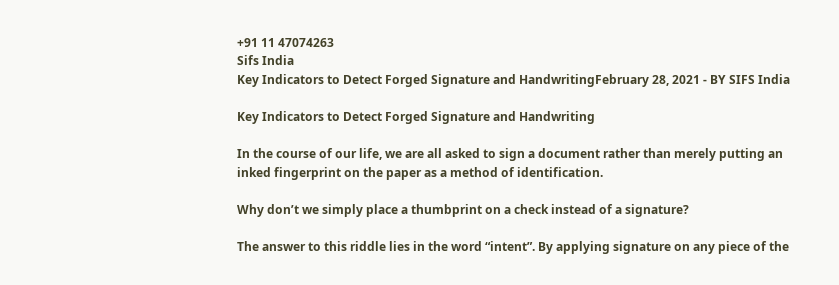+91 11 47074263
Sifs India
Key Indicators to Detect Forged Signature and HandwritingFebruary 28, 2021 - BY SIFS India

Key Indicators to Detect Forged Signature and Handwriting

In the course of our life, we are all asked to sign a document rather than merely putting an inked fingerprint on the paper as a method of identification.

Why don’t we simply place a thumbprint on a check instead of a signature?

The answer to this riddle lies in the word “intent”. By applying signature on any piece of the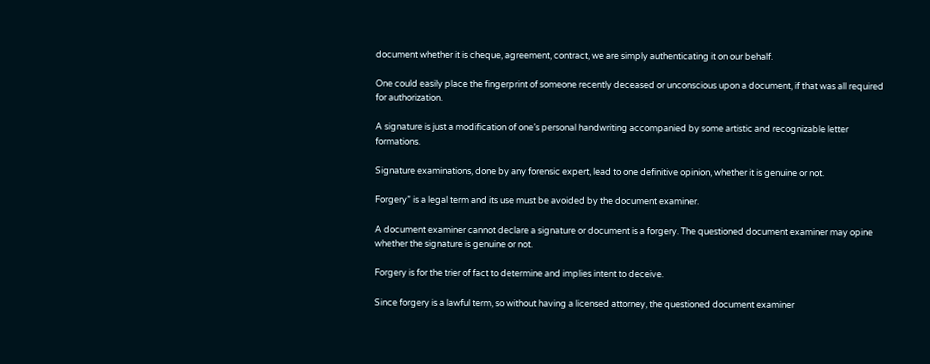document whether it is cheque, agreement, contract, we are simply authenticating it on our behalf.

One could easily place the fingerprint of someone recently deceased or unconscious upon a document, if that was all required for authorization.

A signature is just a modification of one’s personal handwriting accompanied by some artistic and recognizable letter formations.

Signature examinations, done by any forensic expert, lead to one definitive opinion, whether it is genuine or not.

Forgery” is a legal term and its use must be avoided by the document examiner.

A document examiner cannot declare a signature or document is a forgery. The questioned document examiner may opine whether the signature is genuine or not.

Forgery is for the trier of fact to determine and implies intent to deceive.

Since forgery is a lawful term, so without having a licensed attorney, the questioned document examiner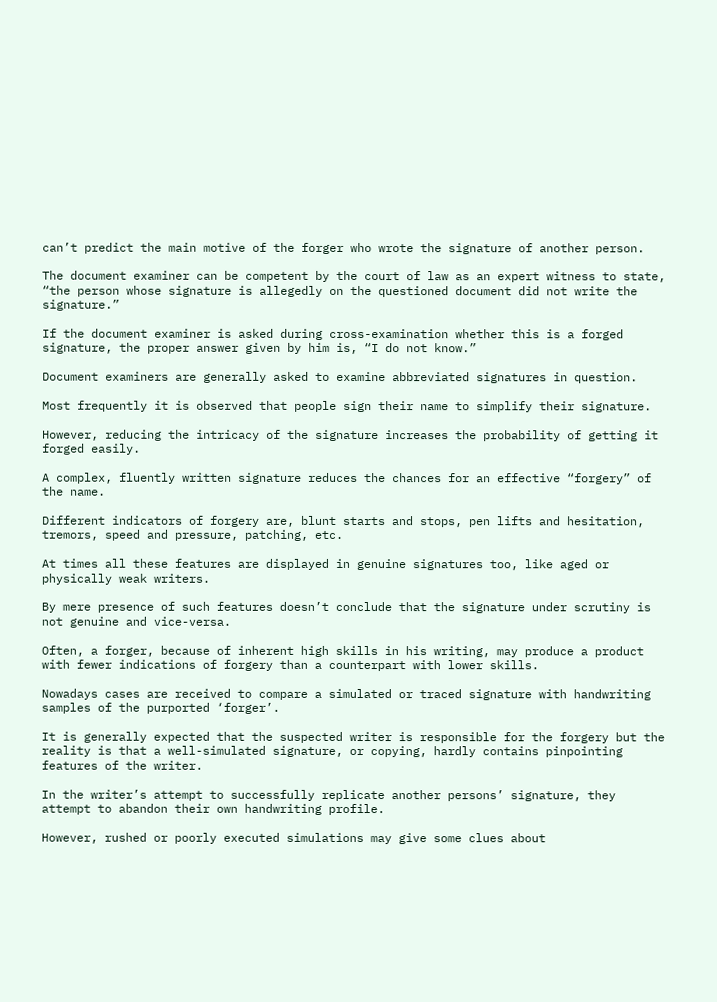can’t predict the main motive of the forger who wrote the signature of another person.

The document examiner can be competent by the court of law as an expert witness to state, “the person whose signature is allegedly on the questioned document did not write the signature.”

If the document examiner is asked during cross-examination whether this is a forged signature, the proper answer given by him is, “I do not know.”

Document examiners are generally asked to examine abbreviated signatures in question.

Most frequently it is observed that people sign their name to simplify their signature.

However, reducing the intricacy of the signature increases the probability of getting it forged easily.

A complex, fluently written signature reduces the chances for an effective “forgery” of the name.

Different indicators of forgery are, blunt starts and stops, pen lifts and hesitation, tremors, speed and pressure, patching, etc.

At times all these features are displayed in genuine signatures too, like aged or physically weak writers.

By mere presence of such features doesn’t conclude that the signature under scrutiny is not genuine and vice-versa.

Often, a forger, because of inherent high skills in his writing, may produce a product with fewer indications of forgery than a counterpart with lower skills.

Nowadays cases are received to compare a simulated or traced signature with handwriting samples of the purported ‘forger’.

It is generally expected that the suspected writer is responsible for the forgery but the reality is that a well-simulated signature, or copying, hardly contains pinpointing features of the writer.

In the writer’s attempt to successfully replicate another persons’ signature, they attempt to abandon their own handwriting profile.

However, rushed or poorly executed simulations may give some clues about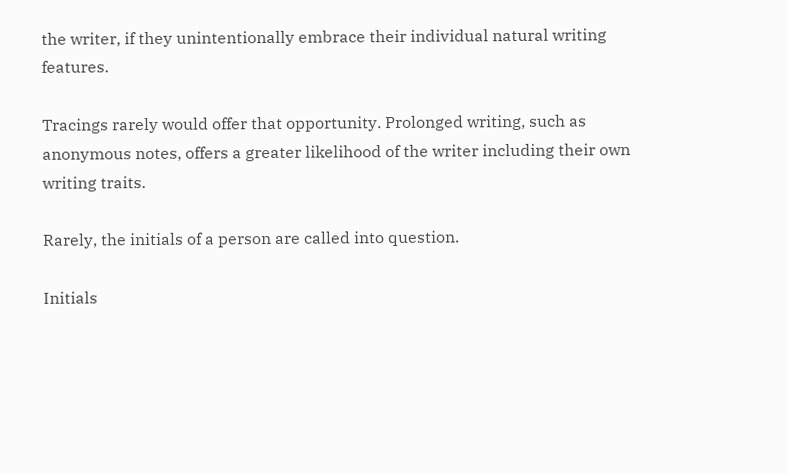the writer, if they unintentionally embrace their individual natural writing features.

Tracings rarely would offer that opportunity. Prolonged writing, such as anonymous notes, offers a greater likelihood of the writer including their own writing traits.

Rarely, the initials of a person are called into question.

Initials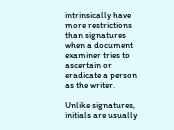intrinsically have more restrictions than signatures when a document examiner tries to ascertain or eradicate a person as the writer.

Unlike signatures, initials are usually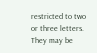restricted to two or three letters. They may be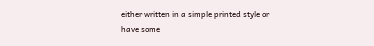either written in a simple printed style or have some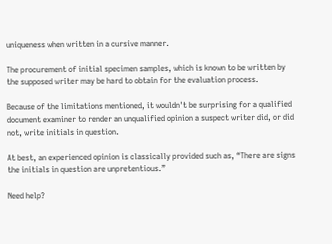uniqueness when written in a cursive manner.

The procurement of initial specimen samples, which is known to be written by the supposed writer may be hard to obtain for the evaluation process.

Because of the limitations mentioned, it wouldn't be surprising for a qualified document examiner to render an unqualified opinion a suspect writer did, or did not, write initials in question.

At best, an experienced opinion is classically provided such as, “There are signs the initials in question are unpretentious.”

Need help?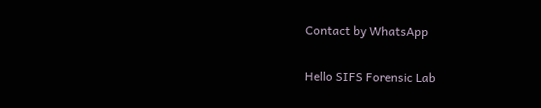Contact by WhatsApp

Hello SIFS Forensic Lab